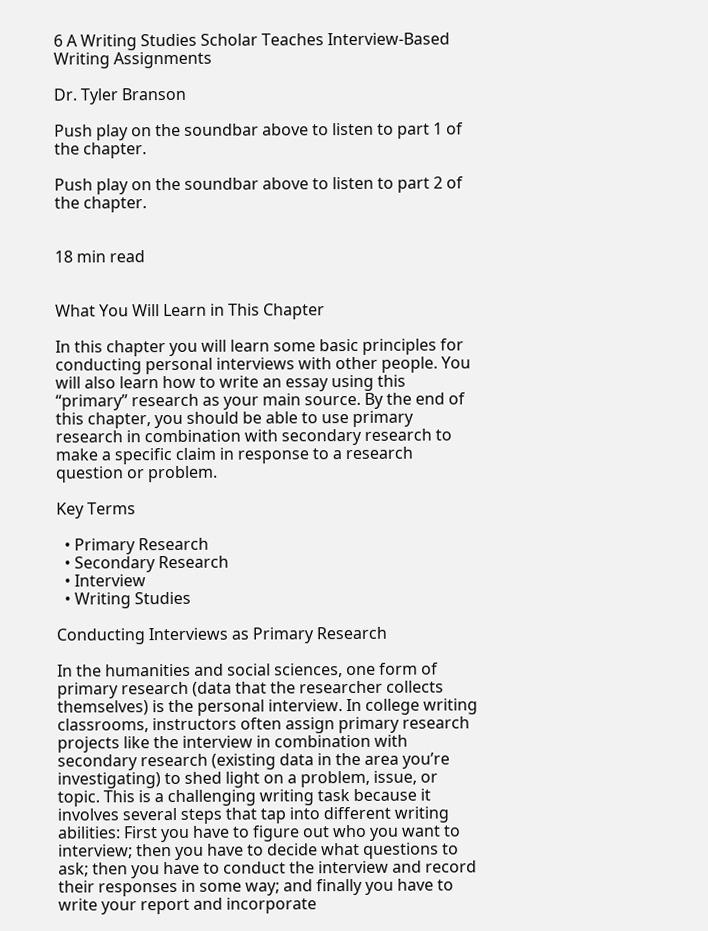6 A Writing Studies Scholar Teaches Interview-Based Writing Assignments

Dr. Tyler Branson

Push play on the soundbar above to listen to part 1 of the chapter.

Push play on the soundbar above to listen to part 2 of the chapter.


18 min read


What You Will Learn in This Chapter

In this chapter you will learn some basic principles for conducting personal interviews with other people. You will also learn how to write an essay using this “primary” research as your main source. By the end of this chapter, you should be able to use primary research in combination with secondary research to make a specific claim in response to a research question or problem.

Key Terms

  • Primary Research
  • Secondary Research
  • Interview
  • Writing Studies

Conducting Interviews as Primary Research

In the humanities and social sciences, one form of primary research (data that the researcher collects themselves) is the personal interview. In college writing classrooms, instructors often assign primary research projects like the interview in combination with secondary research (existing data in the area you’re investigating) to shed light on a problem, issue, or topic. This is a challenging writing task because it involves several steps that tap into different writing abilities: First you have to figure out who you want to interview; then you have to decide what questions to ask; then you have to conduct the interview and record their responses in some way; and finally you have to write your report and incorporate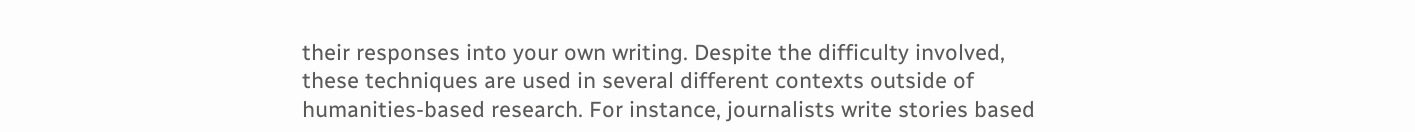their responses into your own writing. Despite the difficulty involved, these techniques are used in several different contexts outside of humanities-based research. For instance, journalists write stories based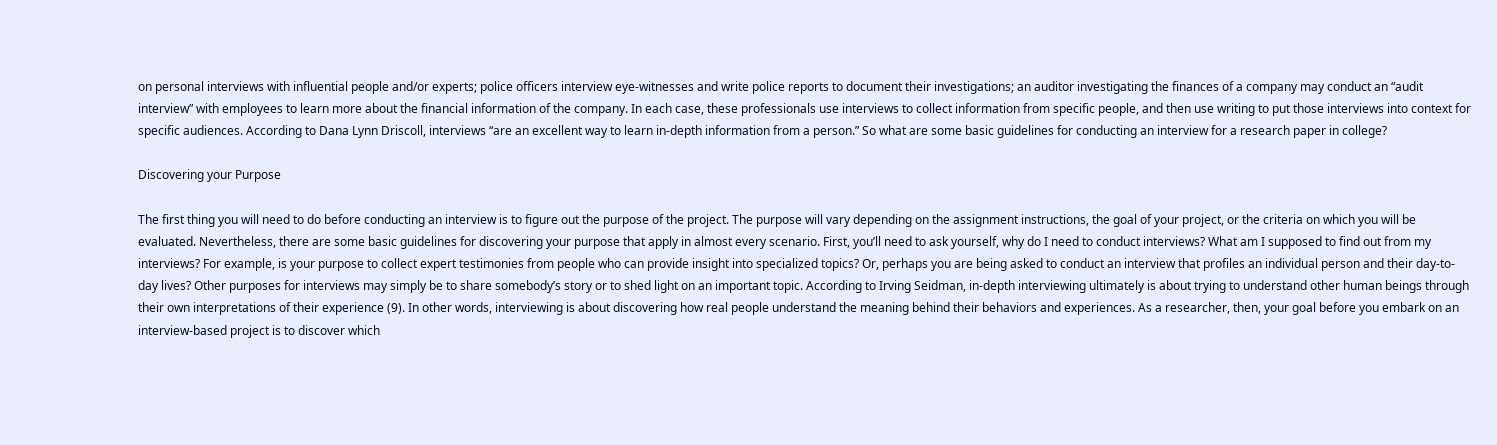on personal interviews with influential people and/or experts; police officers interview eye-witnesses and write police reports to document their investigations; an auditor investigating the finances of a company may conduct an “audit interview” with employees to learn more about the financial information of the company. In each case, these professionals use interviews to collect information from specific people, and then use writing to put those interviews into context for specific audiences. According to Dana Lynn Driscoll, interviews “are an excellent way to learn in-depth information from a person.” So what are some basic guidelines for conducting an interview for a research paper in college?

Discovering your Purpose

The first thing you will need to do before conducting an interview is to figure out the purpose of the project. The purpose will vary depending on the assignment instructions, the goal of your project, or the criteria on which you will be evaluated. Nevertheless, there are some basic guidelines for discovering your purpose that apply in almost every scenario. First, you’ll need to ask yourself, why do I need to conduct interviews? What am I supposed to find out from my interviews? For example, is your purpose to collect expert testimonies from people who can provide insight into specialized topics? Or, perhaps you are being asked to conduct an interview that profiles an individual person and their day-to-day lives? Other purposes for interviews may simply be to share somebody’s story or to shed light on an important topic. According to Irving Seidman, in-depth interviewing ultimately is about trying to understand other human beings through their own interpretations of their experience (9). In other words, interviewing is about discovering how real people understand the meaning behind their behaviors and experiences. As a researcher, then, your goal before you embark on an interview-based project is to discover which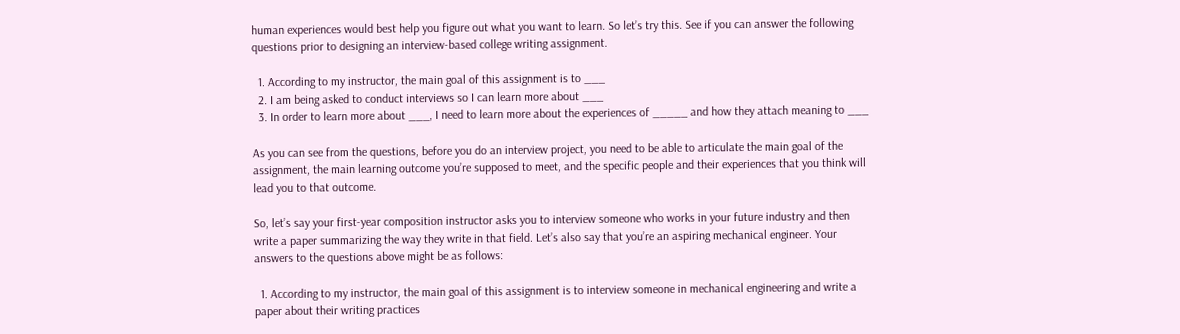human experiences would best help you figure out what you want to learn. So let’s try this. See if you can answer the following questions prior to designing an interview-based college writing assignment.

  1. According to my instructor, the main goal of this assignment is to ___
  2. I am being asked to conduct interviews so I can learn more about ___
  3. In order to learn more about ___, I need to learn more about the experiences of _____ and how they attach meaning to ___

As you can see from the questions, before you do an interview project, you need to be able to articulate the main goal of the assignment, the main learning outcome you’re supposed to meet, and the specific people and their experiences that you think will lead you to that outcome.

So, let’s say your first-year composition instructor asks you to interview someone who works in your future industry and then write a paper summarizing the way they write in that field. Let’s also say that you’re an aspiring mechanical engineer. Your answers to the questions above might be as follows:

  1. According to my instructor, the main goal of this assignment is to interview someone in mechanical engineering and write a paper about their writing practices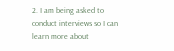2. I am being asked to conduct interviews so I can learn more about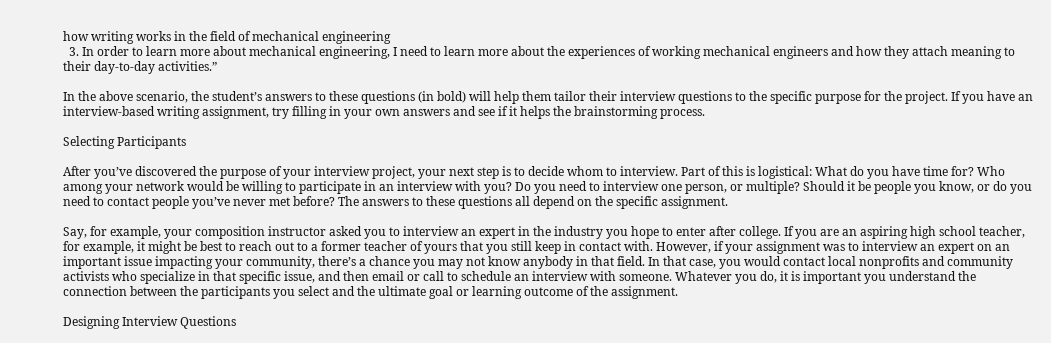how writing works in the field of mechanical engineering
  3. In order to learn more about mechanical engineering, I need to learn more about the experiences of working mechanical engineers and how they attach meaning to their day-to-day activities.”

In the above scenario, the student’s answers to these questions (in bold) will help them tailor their interview questions to the specific purpose for the project. If you have an interview-based writing assignment, try filling in your own answers and see if it helps the brainstorming process.

Selecting Participants

After you’ve discovered the purpose of your interview project, your next step is to decide whom to interview. Part of this is logistical: What do you have time for? Who among your network would be willing to participate in an interview with you? Do you need to interview one person, or multiple? Should it be people you know, or do you need to contact people you’ve never met before? The answers to these questions all depend on the specific assignment.

Say, for example, your composition instructor asked you to interview an expert in the industry you hope to enter after college. If you are an aspiring high school teacher, for example, it might be best to reach out to a former teacher of yours that you still keep in contact with. However, if your assignment was to interview an expert on an important issue impacting your community, there’s a chance you may not know anybody in that field. In that case, you would contact local nonprofits and community activists who specialize in that specific issue, and then email or call to schedule an interview with someone. Whatever you do, it is important you understand the connection between the participants you select and the ultimate goal or learning outcome of the assignment.

Designing Interview Questions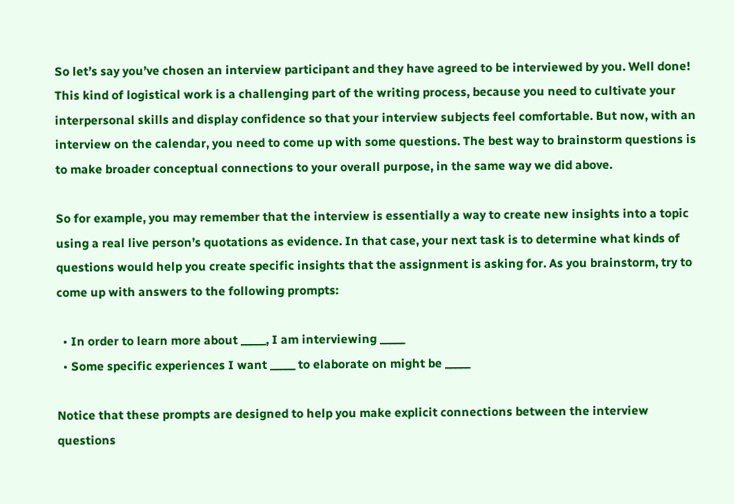So let’s say you’ve chosen an interview participant and they have agreed to be interviewed by you. Well done! This kind of logistical work is a challenging part of the writing process, because you need to cultivate your interpersonal skills and display confidence so that your interview subjects feel comfortable. But now, with an interview on the calendar, you need to come up with some questions. The best way to brainstorm questions is to make broader conceptual connections to your overall purpose, in the same way we did above.

So for example, you may remember that the interview is essentially a way to create new insights into a topic using a real live person’s quotations as evidence. In that case, your next task is to determine what kinds of questions would help you create specific insights that the assignment is asking for. As you brainstorm, try to come up with answers to the following prompts:

  • In order to learn more about _____, I am interviewing _____
  • Some specific experiences I want _____ to elaborate on might be _____

Notice that these prompts are designed to help you make explicit connections between the interview questions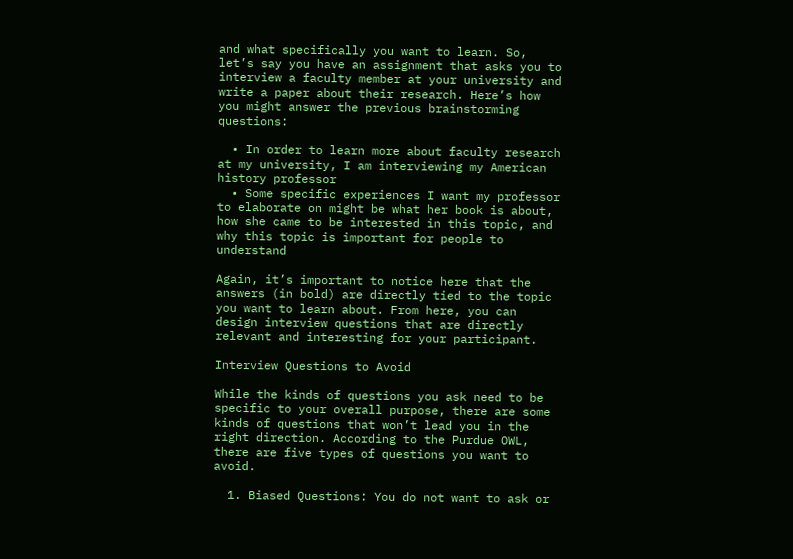and what specifically you want to learn. So, let’s say you have an assignment that asks you to interview a faculty member at your university and write a paper about their research. Here’s how you might answer the previous brainstorming questions:

  • In order to learn more about faculty research at my university, I am interviewing my American history professor
  • Some specific experiences I want my professor to elaborate on might be what her book is about, how she came to be interested in this topic, and why this topic is important for people to understand

Again, it’s important to notice here that the answers (in bold) are directly tied to the topic you want to learn about. From here, you can design interview questions that are directly relevant and interesting for your participant.

Interview Questions to Avoid

While the kinds of questions you ask need to be specific to your overall purpose, there are some kinds of questions that won’t lead you in the right direction. According to the Purdue OWL, there are five types of questions you want to avoid.

  1. Biased Questions: You do not want to ask or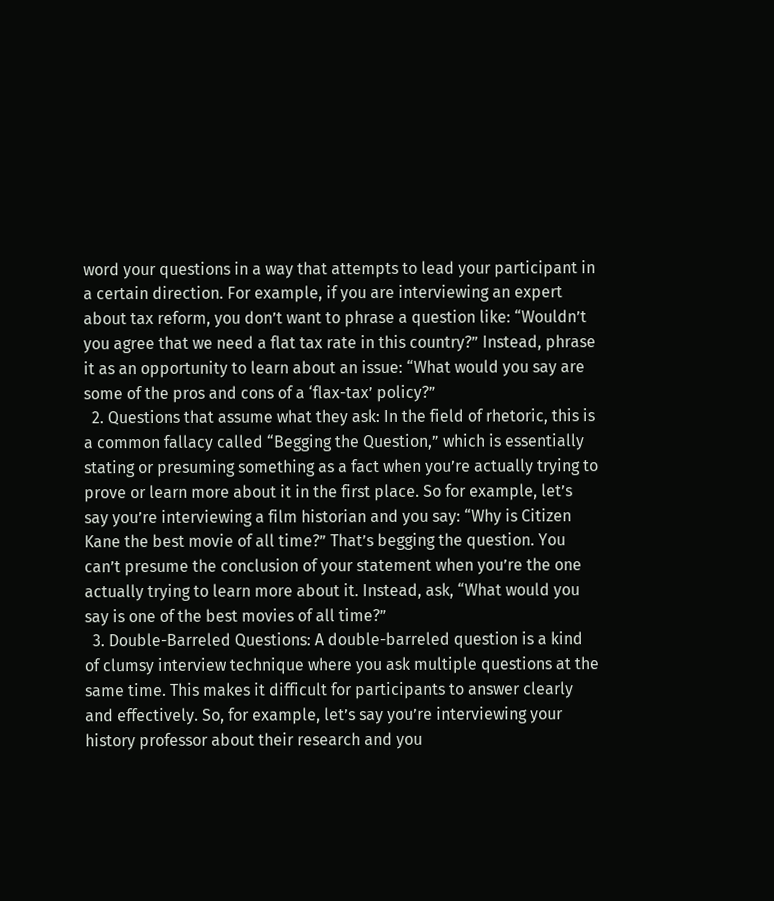word your questions in a way that attempts to lead your participant in a certain direction. For example, if you are interviewing an expert about tax reform, you don’t want to phrase a question like: “Wouldn’t you agree that we need a flat tax rate in this country?” Instead, phrase it as an opportunity to learn about an issue: “What would you say are some of the pros and cons of a ‘flax-tax’ policy?”
  2. Questions that assume what they ask: In the field of rhetoric, this is a common fallacy called “Begging the Question,” which is essentially stating or presuming something as a fact when you’re actually trying to prove or learn more about it in the first place. So for example, let’s say you’re interviewing a film historian and you say: “Why is Citizen Kane the best movie of all time?” That’s begging the question. You can’t presume the conclusion of your statement when you’re the one actually trying to learn more about it. Instead, ask, “What would you say is one of the best movies of all time?”
  3. Double-Barreled Questions: A double-barreled question is a kind of clumsy interview technique where you ask multiple questions at the same time. This makes it difficult for participants to answer clearly and effectively. So, for example, let’s say you’re interviewing your history professor about their research and you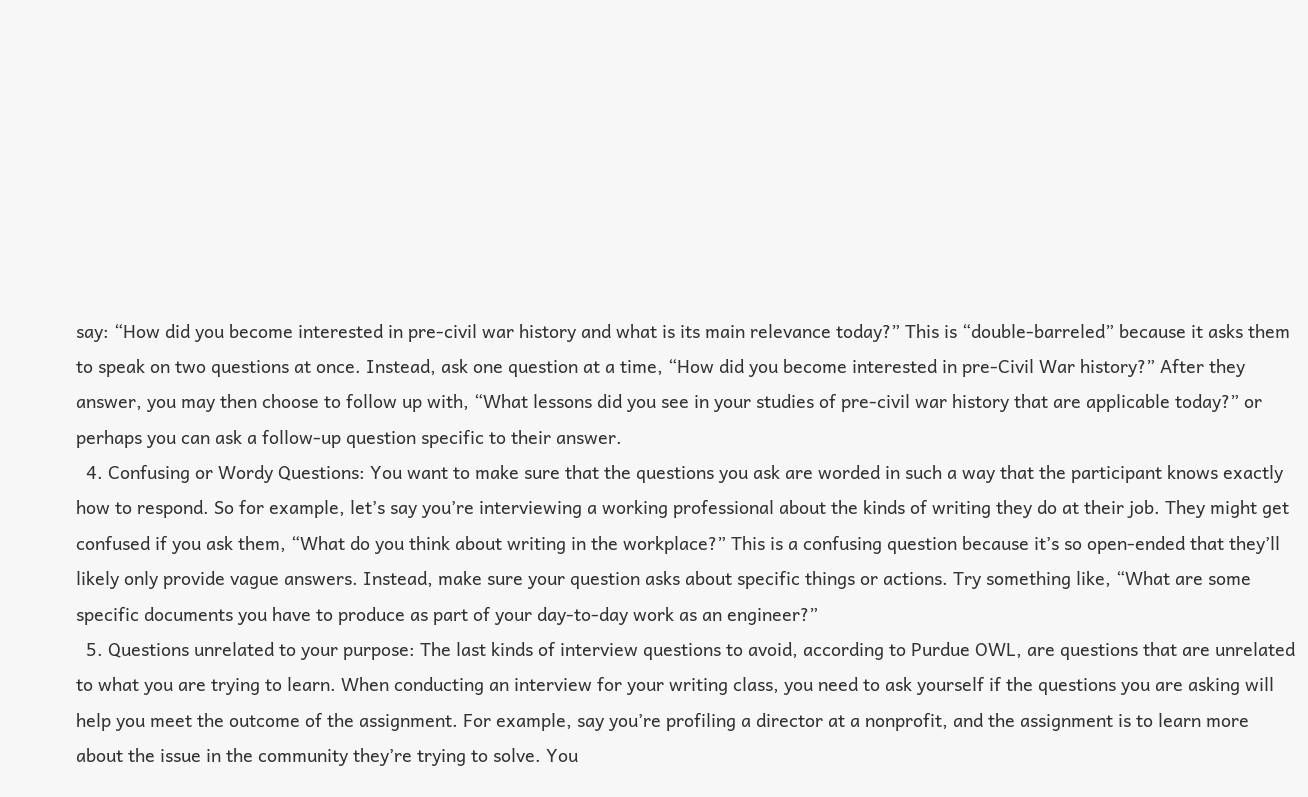say: “How did you become interested in pre-civil war history and what is its main relevance today?” This is “double-barreled” because it asks them to speak on two questions at once. Instead, ask one question at a time, “How did you become interested in pre-Civil War history?” After they answer, you may then choose to follow up with, “What lessons did you see in your studies of pre-civil war history that are applicable today?” or perhaps you can ask a follow-up question specific to their answer.
  4. Confusing or Wordy Questions: You want to make sure that the questions you ask are worded in such a way that the participant knows exactly how to respond. So for example, let’s say you’re interviewing a working professional about the kinds of writing they do at their job. They might get confused if you ask them, “What do you think about writing in the workplace?” This is a confusing question because it’s so open-ended that they’ll likely only provide vague answers. Instead, make sure your question asks about specific things or actions. Try something like, “What are some specific documents you have to produce as part of your day-to-day work as an engineer?”
  5. Questions unrelated to your purpose: The last kinds of interview questions to avoid, according to Purdue OWL, are questions that are unrelated to what you are trying to learn. When conducting an interview for your writing class, you need to ask yourself if the questions you are asking will help you meet the outcome of the assignment. For example, say you’re profiling a director at a nonprofit, and the assignment is to learn more about the issue in the community they’re trying to solve. You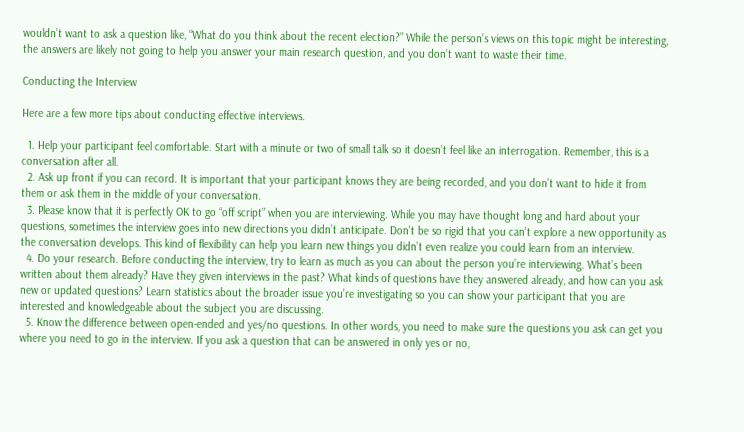wouldn’t want to ask a question like, “What do you think about the recent election?” While the person’s views on this topic might be interesting, the answers are likely not going to help you answer your main research question, and you don’t want to waste their time.

Conducting the Interview

Here are a few more tips about conducting effective interviews.

  1. Help your participant feel comfortable. Start with a minute or two of small talk so it doesn’t feel like an interrogation. Remember, this is a conversation after all.
  2. Ask up front if you can record. It is important that your participant knows they are being recorded, and you don’t want to hide it from them or ask them in the middle of your conversation.
  3. Please know that it is perfectly OK to go “off script” when you are interviewing. While you may have thought long and hard about your questions, sometimes the interview goes into new directions you didn’t anticipate. Don’t be so rigid that you can’t explore a new opportunity as the conversation develops. This kind of flexibility can help you learn new things you didn’t even realize you could learn from an interview.
  4. Do your research. Before conducting the interview, try to learn as much as you can about the person you’re interviewing. What’s been written about them already? Have they given interviews in the past? What kinds of questions have they answered already, and how can you ask new or updated questions? Learn statistics about the broader issue you’re investigating so you can show your participant that you are interested and knowledgeable about the subject you are discussing.
  5. Know the difference between open-ended and yes/no questions. In other words, you need to make sure the questions you ask can get you where you need to go in the interview. If you ask a question that can be answered in only yes or no,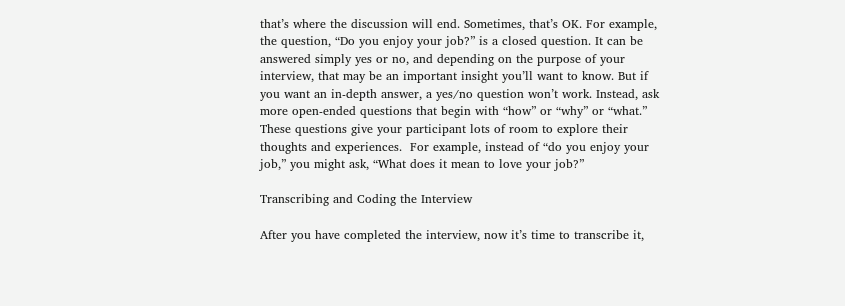that’s where the discussion will end. Sometimes, that’s OK. For example, the question, “Do you enjoy your job?” is a closed question. It can be answered simply yes or no, and depending on the purpose of your interview, that may be an important insight you’ll want to know. But if you want an in-depth answer, a yes/no question won’t work. Instead, ask more open-ended questions that begin with “how” or “why” or “what.” These questions give your participant lots of room to explore their thoughts and experiences.  For example, instead of “do you enjoy your job,” you might ask, “What does it mean to love your job?”

Transcribing and Coding the Interview

After you have completed the interview, now it’s time to transcribe it,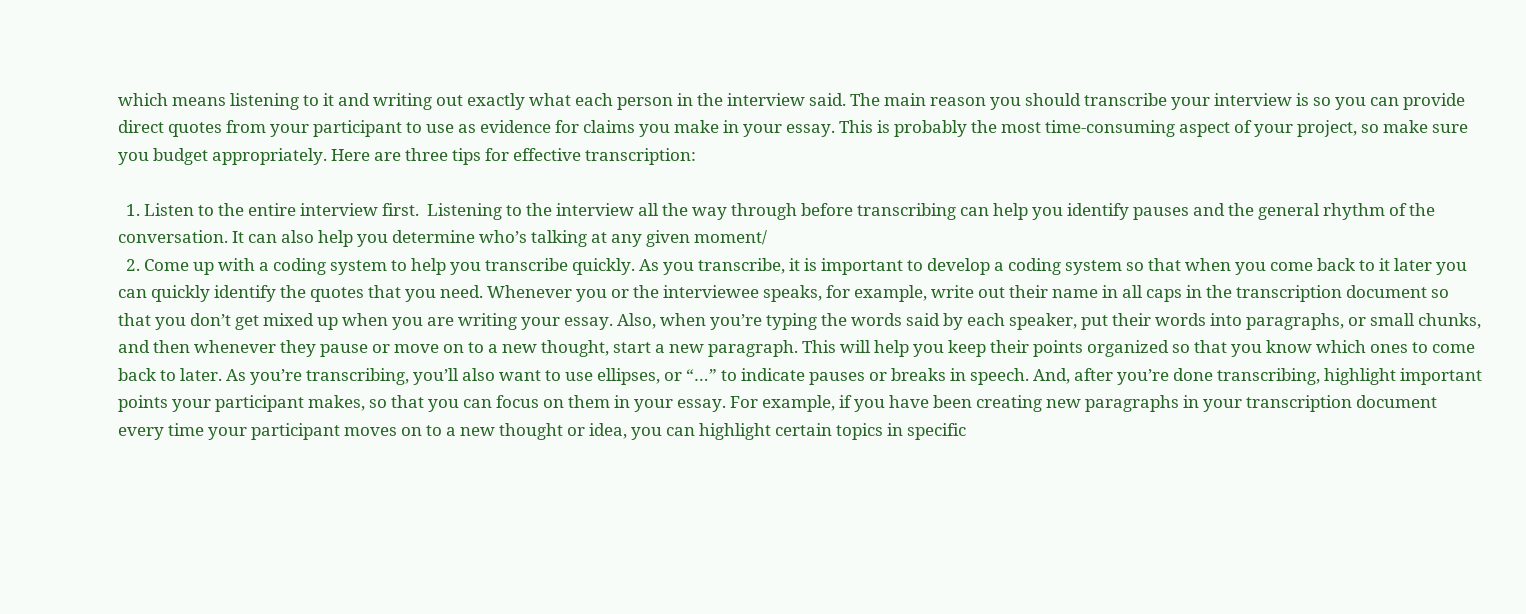which means listening to it and writing out exactly what each person in the interview said. The main reason you should transcribe your interview is so you can provide direct quotes from your participant to use as evidence for claims you make in your essay. This is probably the most time-consuming aspect of your project, so make sure you budget appropriately. Here are three tips for effective transcription:

  1. Listen to the entire interview first.  Listening to the interview all the way through before transcribing can help you identify pauses and the general rhythm of the conversation. It can also help you determine who’s talking at any given moment/
  2. Come up with a coding system to help you transcribe quickly. As you transcribe, it is important to develop a coding system so that when you come back to it later you can quickly identify the quotes that you need. Whenever you or the interviewee speaks, for example, write out their name in all caps in the transcription document so that you don’t get mixed up when you are writing your essay. Also, when you’re typing the words said by each speaker, put their words into paragraphs, or small chunks, and then whenever they pause or move on to a new thought, start a new paragraph. This will help you keep their points organized so that you know which ones to come back to later. As you’re transcribing, you’ll also want to use ellipses, or “…” to indicate pauses or breaks in speech. And, after you’re done transcribing, highlight important points your participant makes, so that you can focus on them in your essay. For example, if you have been creating new paragraphs in your transcription document every time your participant moves on to a new thought or idea, you can highlight certain topics in specific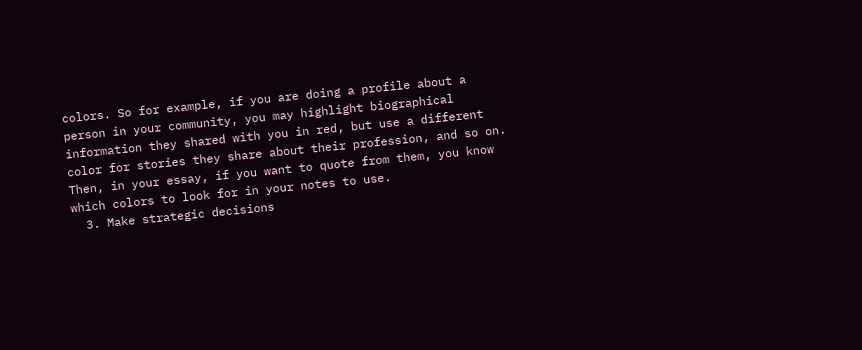colors. So for example, if you are doing a profile about a person in your community, you may highlight biographical information they shared with you in red, but use a different color for stories they share about their profession, and so on. Then, in your essay, if you want to quote from them, you know which colors to look for in your notes to use.
  3. Make strategic decisions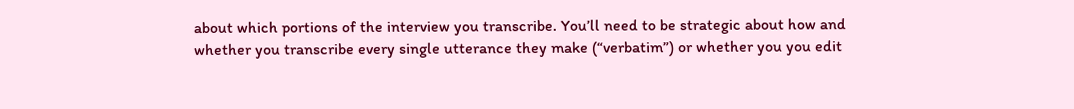about which portions of the interview you transcribe. You’ll need to be strategic about how and whether you transcribe every single utterance they make (“verbatim”) or whether you you edit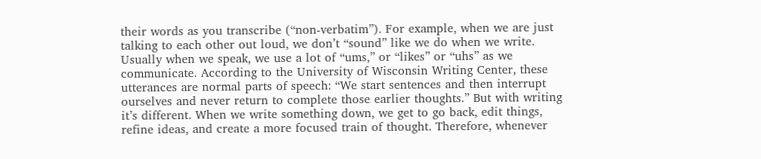their words as you transcribe (“non-verbatim”). For example, when we are just talking to each other out loud, we don’t “sound” like we do when we write. Usually when we speak, we use a lot of “ums,” or “likes” or “uhs” as we communicate. According to the University of Wisconsin Writing Center, these utterances are normal parts of speech: “We start sentences and then interrupt ourselves and never return to complete those earlier thoughts.” But with writing it’s different. When we write something down, we get to go back, edit things, refine ideas, and create a more focused train of thought. Therefore, whenever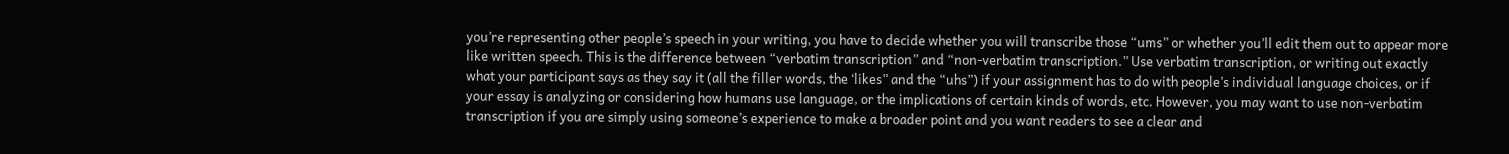you’re representing other people’s speech in your writing, you have to decide whether you will transcribe those “ums” or whether you’ll edit them out to appear more like written speech. This is the difference between “verbatim transcription” and “non-verbatim transcription.” Use verbatim transcription, or writing out exactly what your participant says as they say it (all the filler words, the ‘likes” and the “uhs”) if your assignment has to do with people’s individual language choices, or if your essay is analyzing or considering how humans use language, or the implications of certain kinds of words, etc. However, you may want to use non-verbatim transcription if you are simply using someone’s experience to make a broader point and you want readers to see a clear and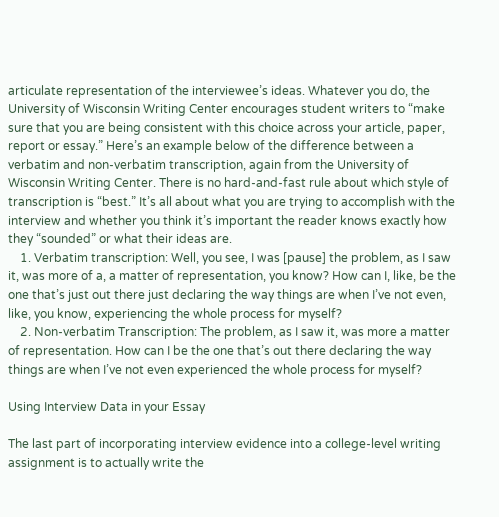articulate representation of the interviewee’s ideas. Whatever you do, the University of Wisconsin Writing Center encourages student writers to “make sure that you are being consistent with this choice across your article, paper, report or essay.” Here’s an example below of the difference between a verbatim and non-verbatim transcription, again from the University of Wisconsin Writing Center. There is no hard-and-fast rule about which style of transcription is “best.” It’s all about what you are trying to accomplish with the interview and whether you think it’s important the reader knows exactly how they “sounded” or what their ideas are.
    1. Verbatim transcription: Well, you see, I was [pause] the problem, as I saw it, was more of a, a matter of representation, you know? How can I, like, be the one that’s just out there just declaring the way things are when I’ve not even, like, you know, experiencing the whole process for myself?
    2. Non-verbatim Transcription: The problem, as I saw it, was more a matter of representation. How can I be the one that’s out there declaring the way things are when I’ve not even experienced the whole process for myself?

Using Interview Data in your Essay

The last part of incorporating interview evidence into a college-level writing assignment is to actually write the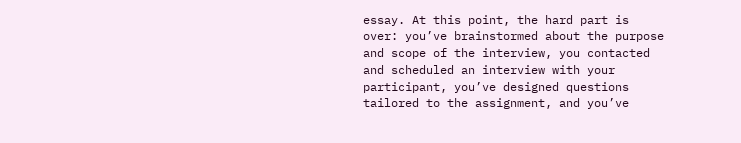essay. At this point, the hard part is over: you’ve brainstormed about the purpose and scope of the interview, you contacted and scheduled an interview with your participant, you’ve designed questions tailored to the assignment, and you’ve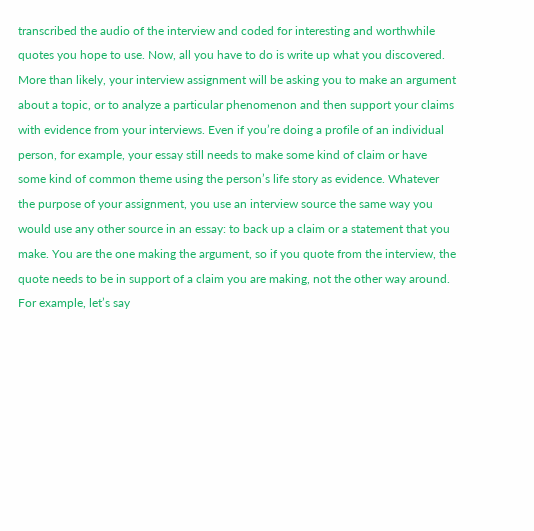transcribed the audio of the interview and coded for interesting and worthwhile quotes you hope to use. Now, all you have to do is write up what you discovered. More than likely, your interview assignment will be asking you to make an argument about a topic, or to analyze a particular phenomenon and then support your claims with evidence from your interviews. Even if you’re doing a profile of an individual person, for example, your essay still needs to make some kind of claim or have some kind of common theme using the person’s life story as evidence. Whatever the purpose of your assignment, you use an interview source the same way you would use any other source in an essay: to back up a claim or a statement that you make. You are the one making the argument, so if you quote from the interview, the quote needs to be in support of a claim you are making, not the other way around. For example, let’s say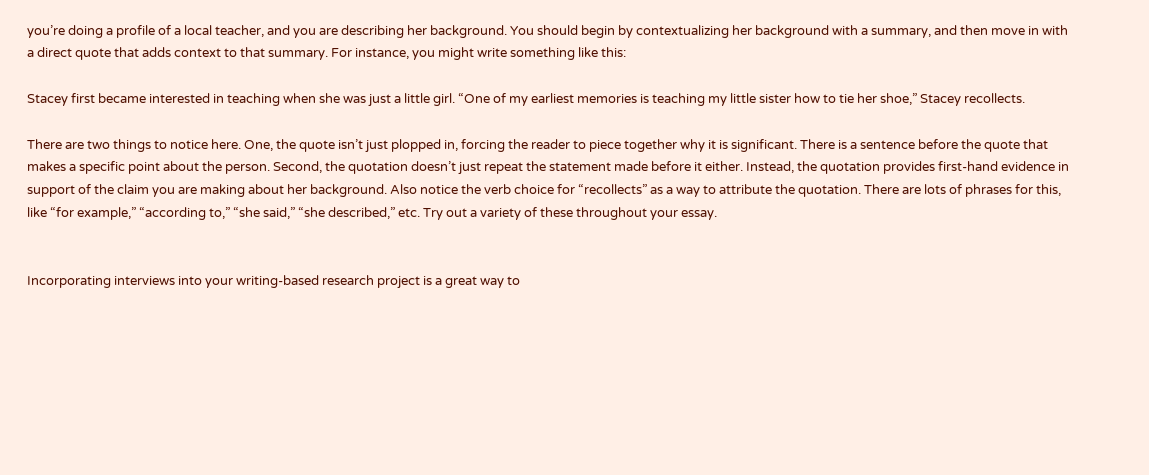you’re doing a profile of a local teacher, and you are describing her background. You should begin by contextualizing her background with a summary, and then move in with a direct quote that adds context to that summary. For instance, you might write something like this:

Stacey first became interested in teaching when she was just a little girl. “One of my earliest memories is teaching my little sister how to tie her shoe,” Stacey recollects.

There are two things to notice here. One, the quote isn’t just plopped in, forcing the reader to piece together why it is significant. There is a sentence before the quote that makes a specific point about the person. Second, the quotation doesn’t just repeat the statement made before it either. Instead, the quotation provides first-hand evidence in support of the claim you are making about her background. Also notice the verb choice for “recollects” as a way to attribute the quotation. There are lots of phrases for this, like “for example,” “according to,” “she said,” “she described,” etc. Try out a variety of these throughout your essay.


Incorporating interviews into your writing-based research project is a great way to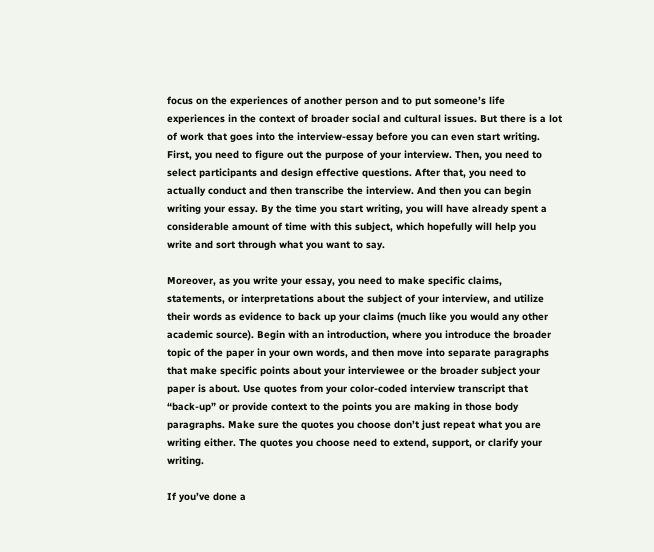focus on the experiences of another person and to put someone’s life experiences in the context of broader social and cultural issues. But there is a lot of work that goes into the interview-essay before you can even start writing. First, you need to figure out the purpose of your interview. Then, you need to select participants and design effective questions. After that, you need to actually conduct and then transcribe the interview. And then you can begin writing your essay. By the time you start writing, you will have already spent a considerable amount of time with this subject, which hopefully will help you write and sort through what you want to say.

Moreover, as you write your essay, you need to make specific claims, statements, or interpretations about the subject of your interview, and utilize their words as evidence to back up your claims (much like you would any other academic source). Begin with an introduction, where you introduce the broader topic of the paper in your own words, and then move into separate paragraphs that make specific points about your interviewee or the broader subject your paper is about. Use quotes from your color-coded interview transcript that “back-up” or provide context to the points you are making in those body paragraphs. Make sure the quotes you choose don’t just repeat what you are writing either. The quotes you choose need to extend, support, or clarify your writing.

If you’ve done a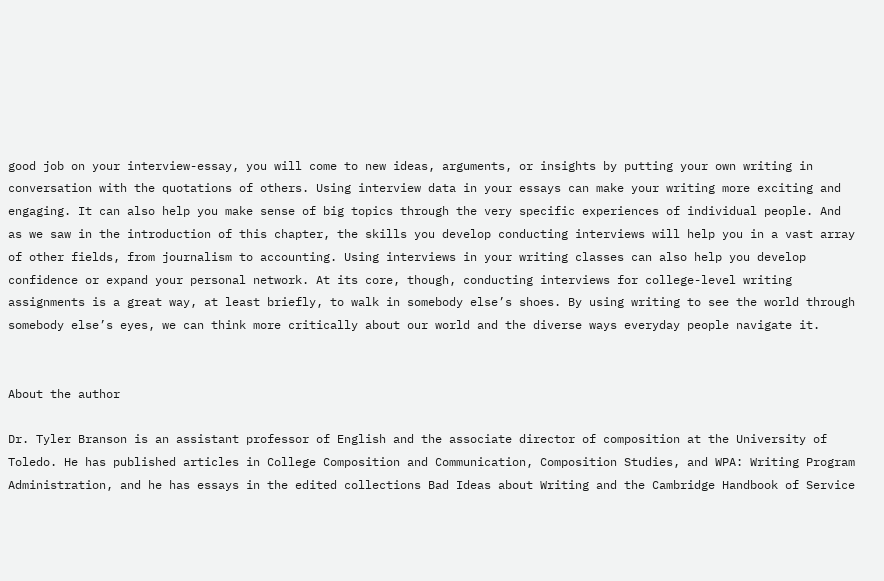good job on your interview-essay, you will come to new ideas, arguments, or insights by putting your own writing in conversation with the quotations of others. Using interview data in your essays can make your writing more exciting and engaging. It can also help you make sense of big topics through the very specific experiences of individual people. And as we saw in the introduction of this chapter, the skills you develop conducting interviews will help you in a vast array of other fields, from journalism to accounting. Using interviews in your writing classes can also help you develop confidence or expand your personal network. At its core, though, conducting interviews for college-level writing assignments is a great way, at least briefly, to walk in somebody else’s shoes. By using writing to see the world through somebody else’s eyes, we can think more critically about our world and the diverse ways everyday people navigate it.


About the author

Dr. Tyler Branson is an assistant professor of English and the associate director of composition at the University of Toledo. He has published articles in College Composition and Communication, Composition Studies, and WPA: Writing Program Administration, and he has essays in the edited collections Bad Ideas about Writing and the Cambridge Handbook of Service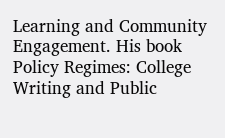Learning and Community Engagement. His book Policy Regimes: College Writing and Public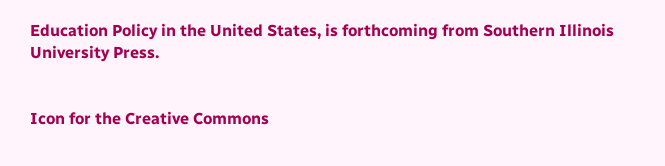Education Policy in the United States, is forthcoming from Southern Illinois University Press.


Icon for the Creative Commons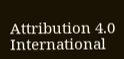Attribution 4.0 International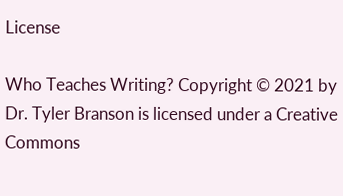License

Who Teaches Writing? Copyright © 2021 by Dr. Tyler Branson is licensed under a Creative Commons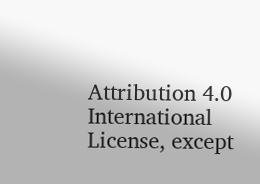Attribution 4.0 International License, except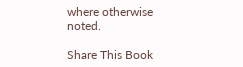where otherwise noted.

Share This Book